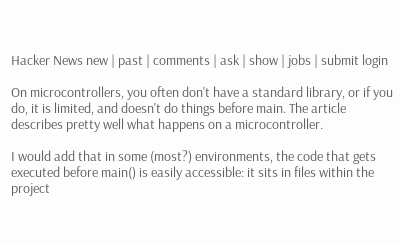Hacker News new | past | comments | ask | show | jobs | submit login

On microcontrollers, you often don't have a standard library, or if you do, it is limited, and doesn't do things before main. The article describes pretty well what happens on a microcontroller.

I would add that in some (most?) environments, the code that gets executed before main() is easily accessible: it sits in files within the project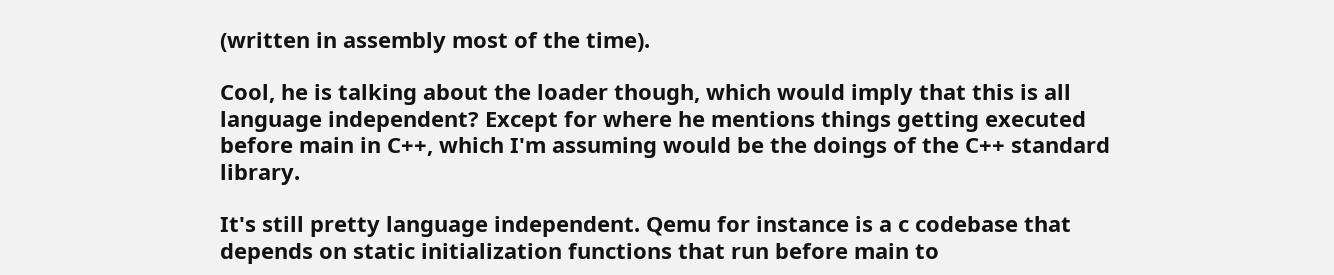(written in assembly most of the time).

Cool, he is talking about the loader though, which would imply that this is all language independent? Except for where he mentions things getting executed before main in C++, which I'm assuming would be the doings of the C++ standard library.

It's still pretty language independent. Qemu for instance is a c codebase that depends on static initialization functions that run before main to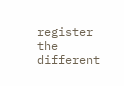register the different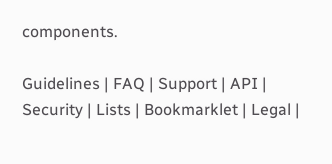components.

Guidelines | FAQ | Support | API | Security | Lists | Bookmarklet | Legal |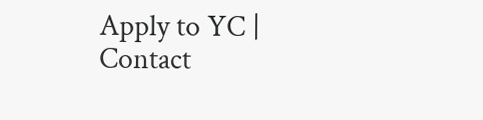Apply to YC | Contact